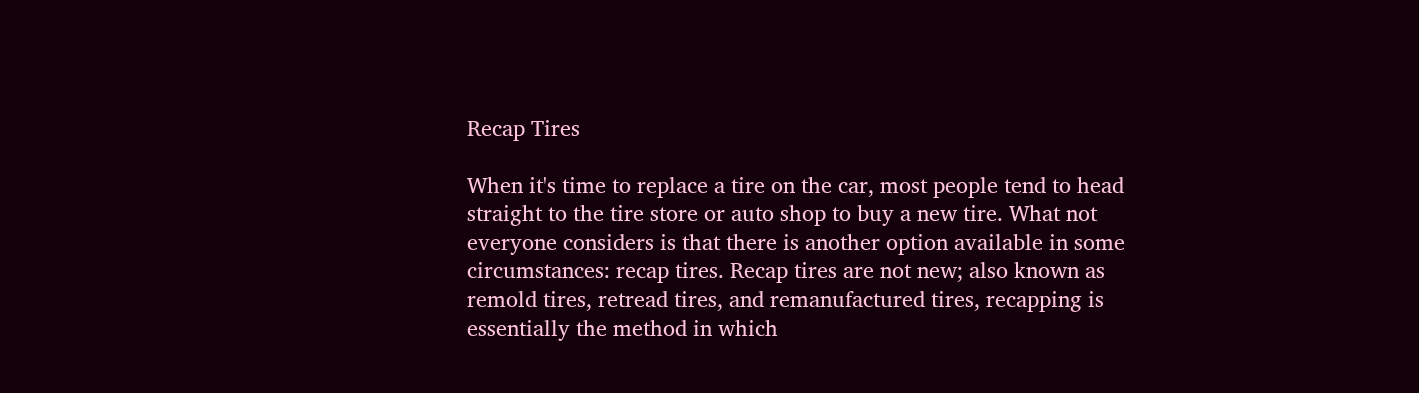Recap Tires

When it's time to replace a tire on the car, most people tend to head straight to the tire store or auto shop to buy a new tire. What not everyone considers is that there is another option available in some circumstances: recap tires. Recap tires are not new; also known as remold tires, retread tires, and remanufactured tires, recapping is essentially the method in which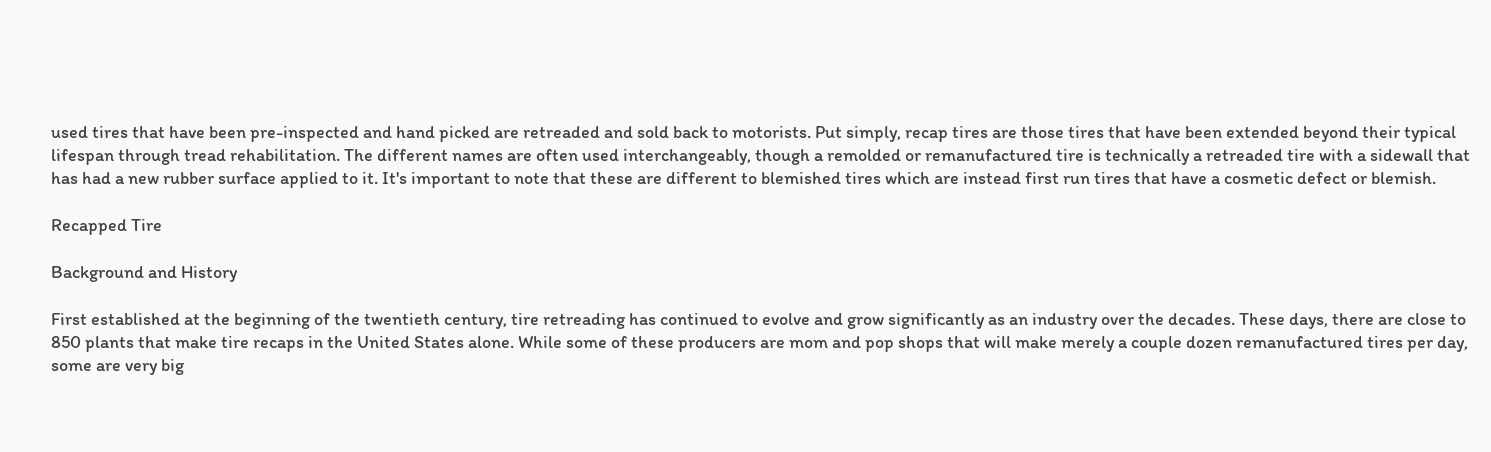used tires that have been pre-inspected and hand picked are retreaded and sold back to motorists. Put simply, recap tires are those tires that have been extended beyond their typical lifespan through tread rehabilitation. The different names are often used interchangeably, though a remolded or remanufactured tire is technically a retreaded tire with a sidewall that has had a new rubber surface applied to it. It's important to note that these are different to blemished tires which are instead first run tires that have a cosmetic defect or blemish.

Recapped Tire

Background and History

First established at the beginning of the twentieth century, tire retreading has continued to evolve and grow significantly as an industry over the decades. These days, there are close to 850 plants that make tire recaps in the United States alone. While some of these producers are mom and pop shops that will make merely a couple dozen remanufactured tires per day, some are very big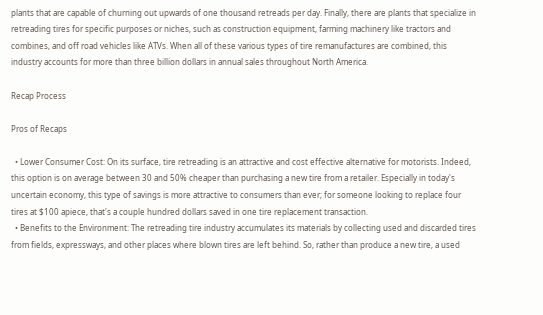plants that are capable of churning out upwards of one thousand retreads per day. Finally, there are plants that specialize in retreading tires for specific purposes or niches, such as construction equipment, farming machinery like tractors and combines, and off road vehicles like ATVs. When all of these various types of tire remanufactures are combined, this industry accounts for more than three billion dollars in annual sales throughout North America.

Recap Process

Pros of Recaps

  • Lower Consumer Cost: On its surface, tire retreading is an attractive and cost effective alternative for motorists. Indeed, this option is on average between 30 and 50% cheaper than purchasing a new tire from a retailer. Especially in today's uncertain economy, this type of savings is more attractive to consumers than ever; for someone looking to replace four tires at $100 apiece, that's a couple hundred dollars saved in one tire replacement transaction.
  • Benefits to the Environment: The retreading tire industry accumulates its materials by collecting used and discarded tires from fields, expressways, and other places where blown tires are left behind. So, rather than produce a new tire, a used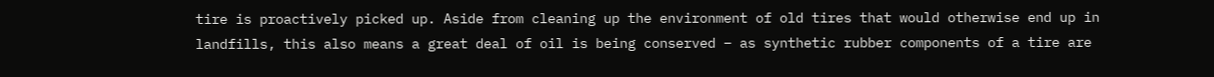tire is proactively picked up. Aside from cleaning up the environment of old tires that would otherwise end up in landfills, this also means a great deal of oil is being conserved – as synthetic rubber components of a tire are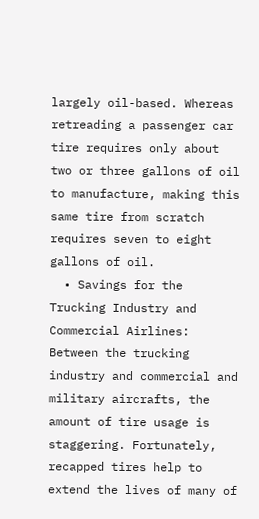largely oil-based. Whereas retreading a passenger car tire requires only about two or three gallons of oil to manufacture, making this same tire from scratch requires seven to eight gallons of oil.
  • Savings for the Trucking Industry and Commercial Airlines: Between the trucking industry and commercial and military aircrafts, the amount of tire usage is staggering. Fortunately, recapped tires help to extend the lives of many of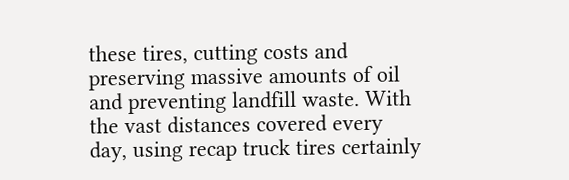these tires, cutting costs and preserving massive amounts of oil and preventing landfill waste. With the vast distances covered every day, using recap truck tires certainly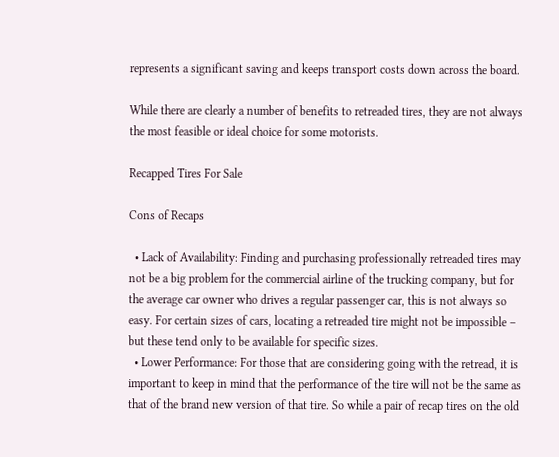represents a significant saving and keeps transport costs down across the board.

While there are clearly a number of benefits to retreaded tires, they are not always the most feasible or ideal choice for some motorists.

Recapped Tires For Sale

Cons of Recaps

  • Lack of Availability: Finding and purchasing professionally retreaded tires may not be a big problem for the commercial airline of the trucking company, but for the average car owner who drives a regular passenger car, this is not always so easy. For certain sizes of cars, locating a retreaded tire might not be impossible – but these tend only to be available for specific sizes.
  • Lower Performance: For those that are considering going with the retread, it is important to keep in mind that the performance of the tire will not be the same as that of the brand new version of that tire. So while a pair of recap tires on the old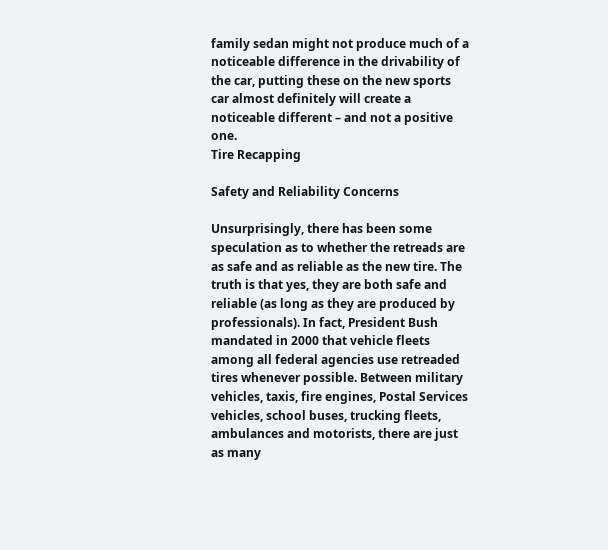family sedan might not produce much of a noticeable difference in the drivability of the car, putting these on the new sports car almost definitely will create a noticeable different – and not a positive one.
Tire Recapping

Safety and Reliability Concerns

Unsurprisingly, there has been some speculation as to whether the retreads are as safe and as reliable as the new tire. The truth is that yes, they are both safe and reliable (as long as they are produced by professionals). In fact, President Bush mandated in 2000 that vehicle fleets among all federal agencies use retreaded tires whenever possible. Between military vehicles, taxis, fire engines, Postal Services vehicles, school buses, trucking fleets, ambulances and motorists, there are just as many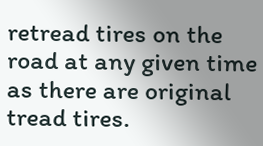retread tires on the road at any given time as there are original tread tires.